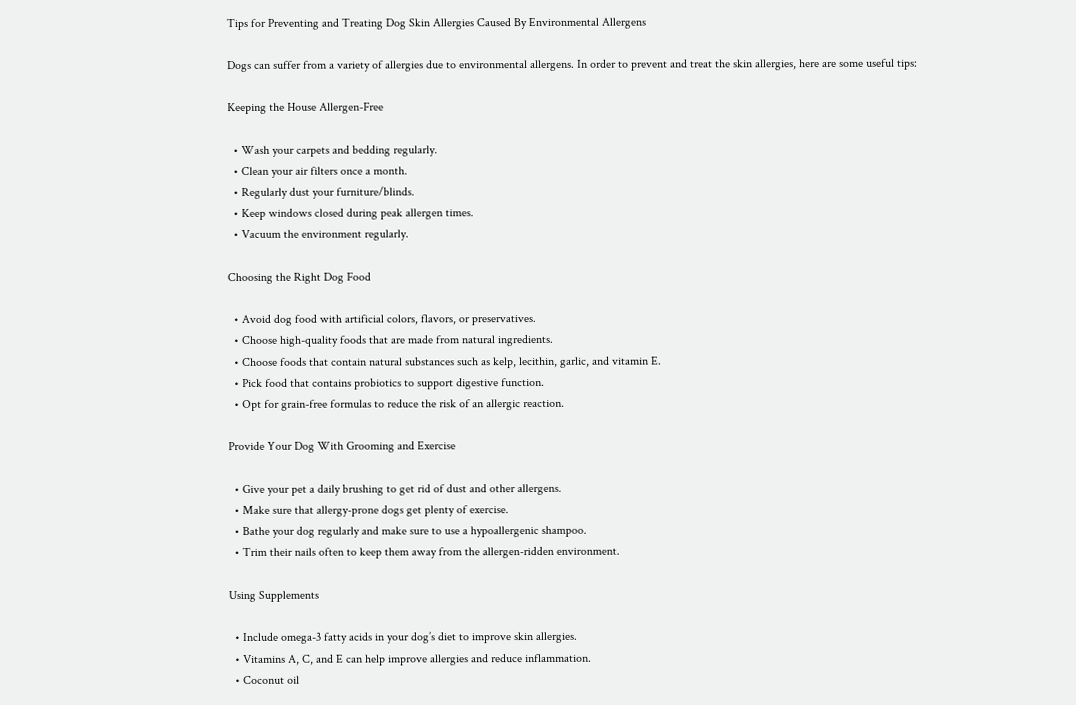Tips for Preventing and Treating Dog Skin Allergies Caused By Environmental Allergens

Dogs can suffer from a variety of allergies due to environmental allergens. In order to prevent and treat the skin allergies, here are some useful tips:

Keeping the House Allergen-Free

  • Wash your carpets and bedding regularly.
  • Clean your air filters once a month.
  • Regularly dust your furniture/blinds.
  • Keep windows closed during peak allergen times.
  • Vacuum the environment regularly.

Choosing the Right Dog Food

  • Avoid dog food with artificial colors, flavors, or preservatives.
  • Choose high-quality foods that are made from natural ingredients.
  • Choose foods that contain natural substances such as kelp, lecithin, garlic, and vitamin E.
  • Pick food that contains probiotics to support digestive function.
  • Opt for grain-free formulas to reduce the risk of an allergic reaction.

Provide Your Dog With Grooming and Exercise

  • Give your pet a daily brushing to get rid of dust and other allergens.
  • Make sure that allergy-prone dogs get plenty of exercise.
  • Bathe your dog regularly and make sure to use a hypoallergenic shampoo.
  • Trim their nails often to keep them away from the allergen-ridden environment.

Using Supplements

  • Include omega-3 fatty acids in your dog’s diet to improve skin allergies.
  • Vitamins A, C, and E can help improve allergies and reduce inflammation.
  • Coconut oil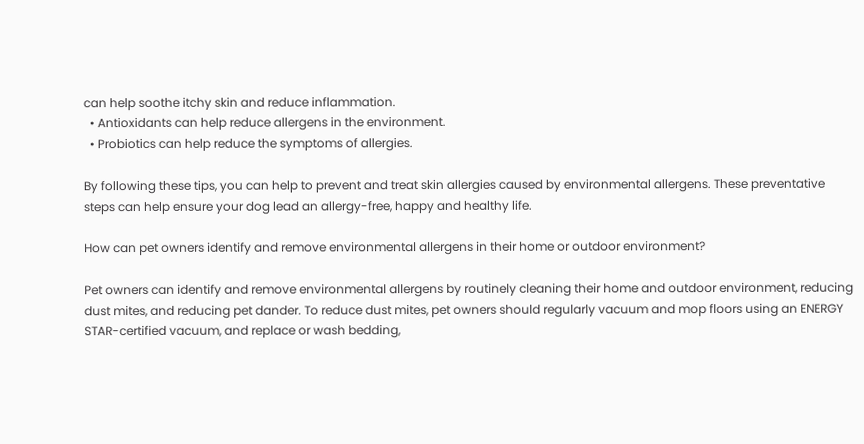can help soothe itchy skin and reduce inflammation.
  • Antioxidants can help reduce allergens in the environment.
  • Probiotics can help reduce the symptoms of allergies.

By following these tips, you can help to prevent and treat skin allergies caused by environmental allergens. These preventative steps can help ensure your dog lead an allergy-free, happy and healthy life.

How can pet owners identify and remove environmental allergens in their home or outdoor environment?

Pet owners can identify and remove environmental allergens by routinely cleaning their home and outdoor environment, reducing dust mites, and reducing pet dander. To reduce dust mites, pet owners should regularly vacuum and mop floors using an ENERGY STAR-certified vacuum, and replace or wash bedding,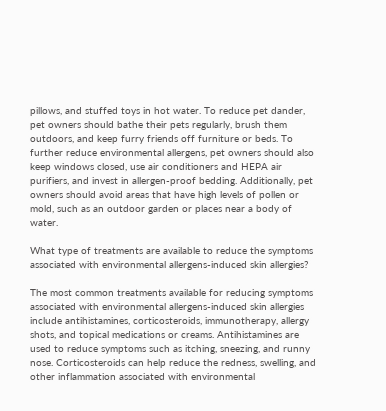pillows, and stuffed toys in hot water. To reduce pet dander, pet owners should bathe their pets regularly, brush them outdoors, and keep furry friends off furniture or beds. To further reduce environmental allergens, pet owners should also keep windows closed, use air conditioners and HEPA air purifiers, and invest in allergen-proof bedding. Additionally, pet owners should avoid areas that have high levels of pollen or mold, such as an outdoor garden or places near a body of water.

What type of treatments are available to reduce the symptoms associated with environmental allergens-induced skin allergies?

The most common treatments available for reducing symptoms associated with environmental allergens-induced skin allergies include antihistamines, corticosteroids, immunotherapy, allergy shots, and topical medications or creams. Antihistamines are used to reduce symptoms such as itching, sneezing, and runny nose. Corticosteroids can help reduce the redness, swelling, and other inflammation associated with environmental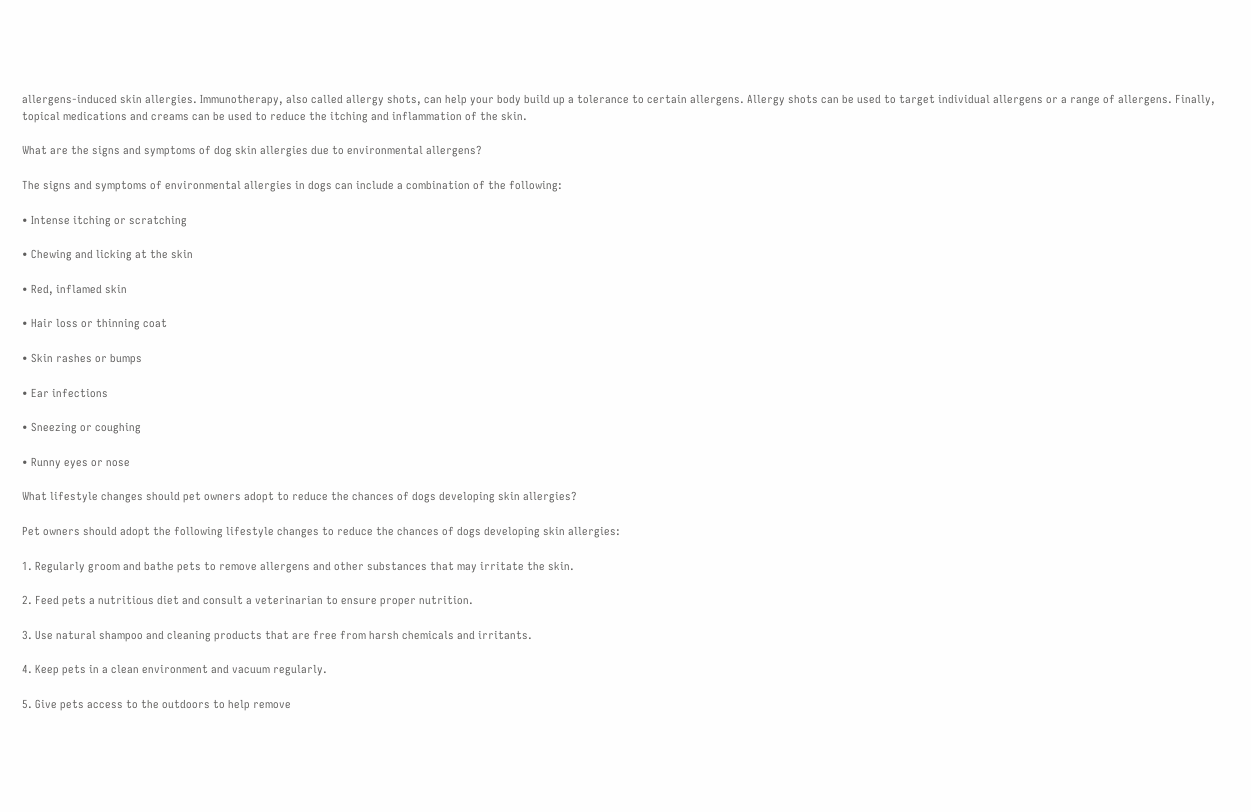allergens-induced skin allergies. Immunotherapy, also called allergy shots, can help your body build up a tolerance to certain allergens. Allergy shots can be used to target individual allergens or a range of allergens. Finally, topical medications and creams can be used to reduce the itching and inflammation of the skin.

What are the signs and symptoms of dog skin allergies due to environmental allergens?

The signs and symptoms of environmental allergies in dogs can include a combination of the following:

• Intense itching or scratching

• Chewing and licking at the skin

• Red, inflamed skin

• Hair loss or thinning coat

• Skin rashes or bumps

• Ear infections

• Sneezing or coughing

• Runny eyes or nose

What lifestyle changes should pet owners adopt to reduce the chances of dogs developing skin allergies?

Pet owners should adopt the following lifestyle changes to reduce the chances of dogs developing skin allergies:

1. Regularly groom and bathe pets to remove allergens and other substances that may irritate the skin.

2. Feed pets a nutritious diet and consult a veterinarian to ensure proper nutrition.

3. Use natural shampoo and cleaning products that are free from harsh chemicals and irritants.

4. Keep pets in a clean environment and vacuum regularly.

5. Give pets access to the outdoors to help remove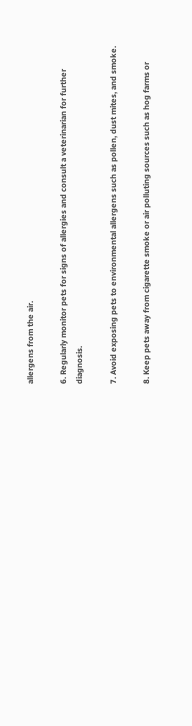allergens from the air.

6. Regularly monitor pets for signs of allergies and consult a veterinarian for further diagnosis.

7. Avoid exposing pets to environmental allergens such as pollen, dust mites, and smoke.

8. Keep pets away from cigarette smoke or air polluting sources such as hog farms or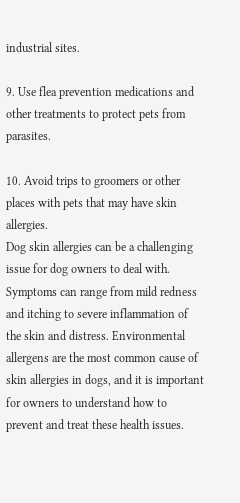industrial sites.

9. Use flea prevention medications and other treatments to protect pets from parasites.

10. Avoid trips to groomers or other places with pets that may have skin allergies.
Dog skin allergies can be a challenging issue for dog owners to deal with. Symptoms can range from mild redness and itching to severe inflammation of the skin and distress. Environmental allergens are the most common cause of skin allergies in dogs, and it is important for owners to understand how to prevent and treat these health issues.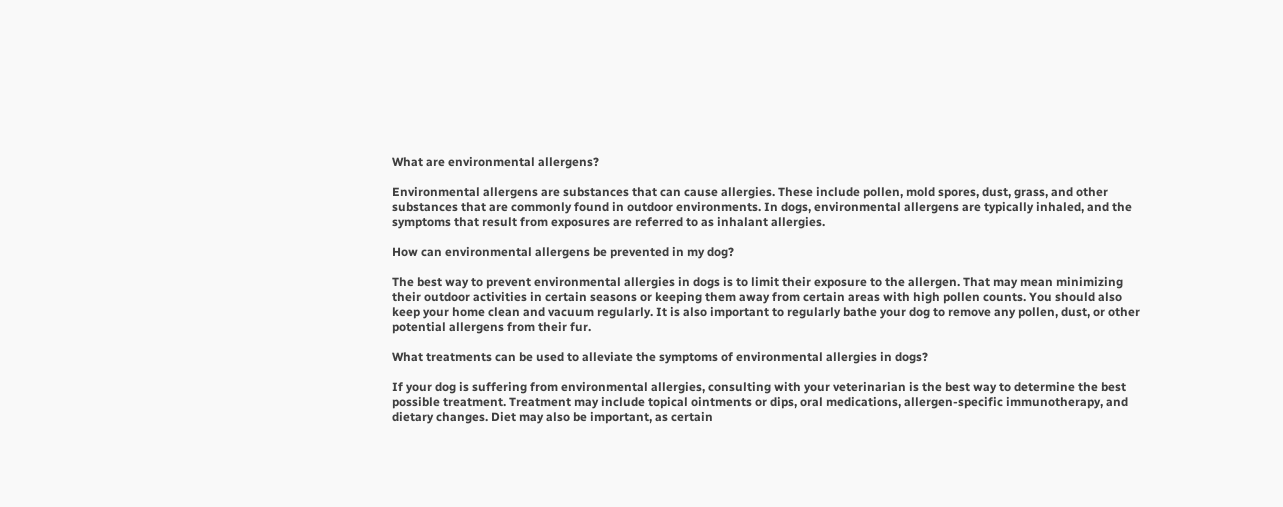What are environmental allergens?

Environmental allergens are substances that can cause allergies. These include pollen, mold spores, dust, grass, and other substances that are commonly found in outdoor environments. In dogs, environmental allergens are typically inhaled, and the symptoms that result from exposures are referred to as inhalant allergies.

How can environmental allergens be prevented in my dog?

The best way to prevent environmental allergies in dogs is to limit their exposure to the allergen. That may mean minimizing their outdoor activities in certain seasons or keeping them away from certain areas with high pollen counts. You should also keep your home clean and vacuum regularly. It is also important to regularly bathe your dog to remove any pollen, dust, or other potential allergens from their fur.

What treatments can be used to alleviate the symptoms of environmental allergies in dogs?

If your dog is suffering from environmental allergies, consulting with your veterinarian is the best way to determine the best possible treatment. Treatment may include topical ointments or dips, oral medications, allergen-specific immunotherapy, and dietary changes. Diet may also be important, as certain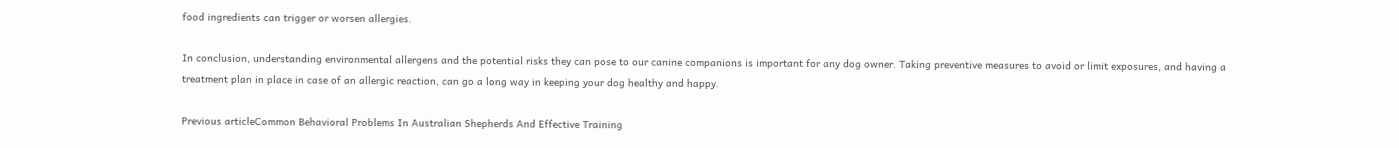food ingredients can trigger or worsen allergies.

In conclusion, understanding environmental allergens and the potential risks they can pose to our canine companions is important for any dog owner. Taking preventive measures to avoid or limit exposures, and having a treatment plan in place in case of an allergic reaction, can go a long way in keeping your dog healthy and happy.

Previous articleCommon Behavioral Problems In Australian Shepherds And Effective Training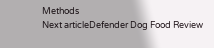Methods
Next articleDefender Dog Food Review